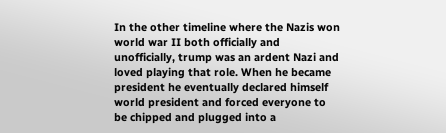In the other timeline where the Nazis won world war II both officially and unofficially, trump was an ardent Nazi and loved playing that role. When he became president he eventually declared himself world president and forced everyone to be chipped and plugged into a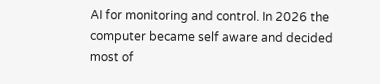AI for monitoring and control. In 2026 the computer became self aware and decided most of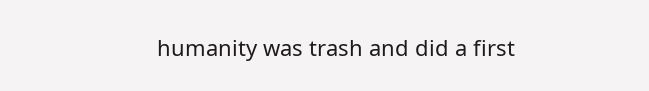humanity was trash and did a first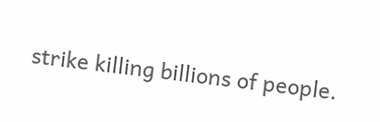strike killing billions of people.